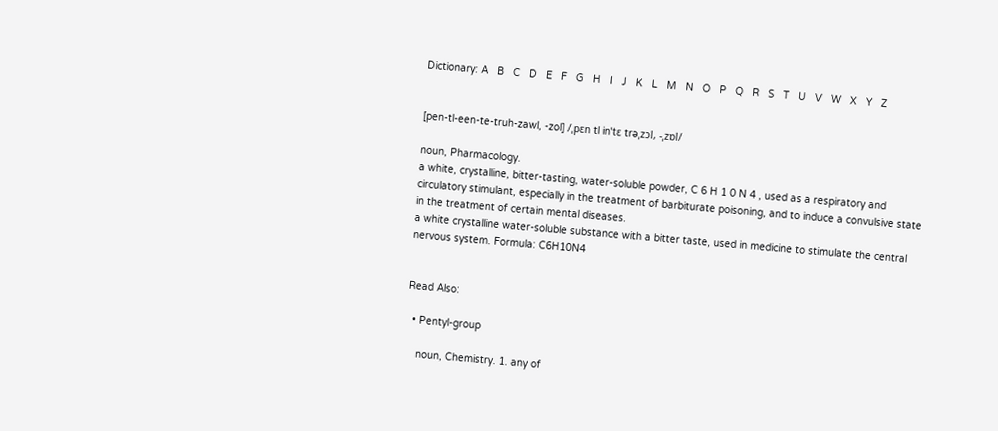Dictionary: A   B   C   D   E   F   G   H   I   J   K   L   M   N   O   P   Q   R   S   T   U   V   W   X   Y   Z


[pen-tl-een-te-truh-zawl, -zol] /ˌpɛn tl inˈtɛ trəˌzɔl, -ˌzɒl/

noun, Pharmacology.
a white, crystalline, bitter-tasting, water-soluble powder, C 6 H 1 0 N 4 , used as a respiratory and circulatory stimulant, especially in the treatment of barbiturate poisoning, and to induce a convulsive state in the treatment of certain mental diseases.
a white crystalline water-soluble substance with a bitter taste, used in medicine to stimulate the central nervous system. Formula: C6H10N4


Read Also:

  • Pentyl-group

    noun, Chemistry. 1. any of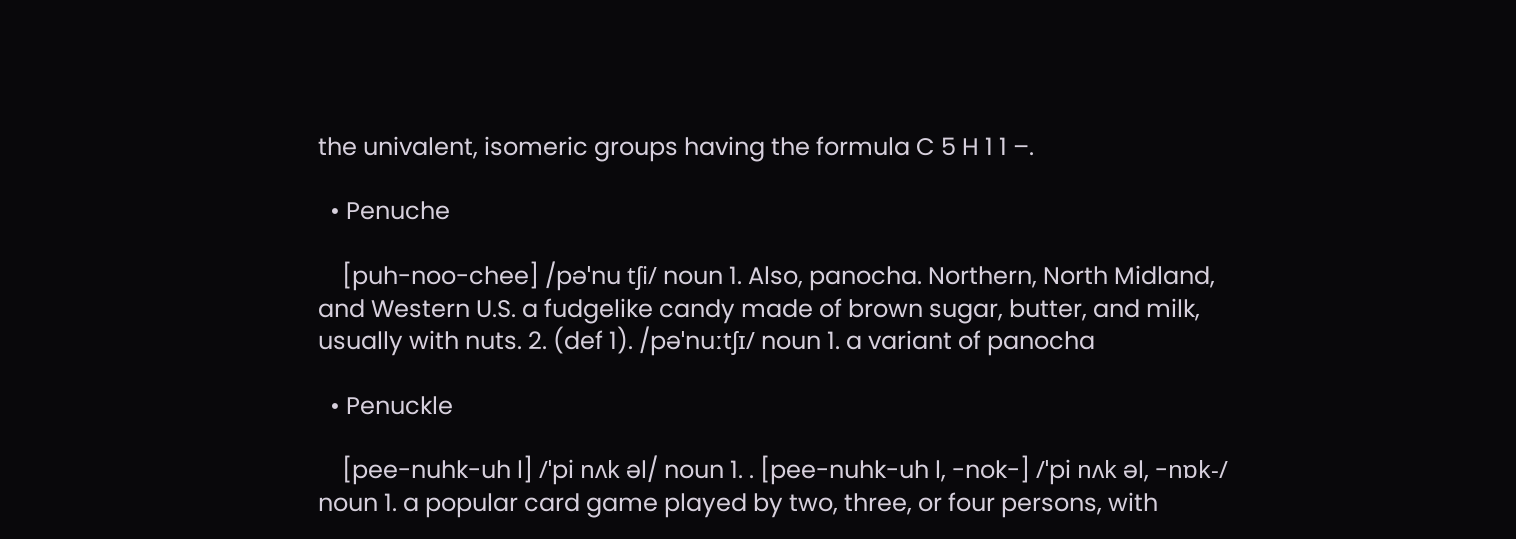the univalent, isomeric groups having the formula C 5 H 1 1 –.

  • Penuche

    [puh-noo-chee] /pəˈnu tʃi/ noun 1. Also, panocha. Northern, North Midland, and Western U.S. a fudgelike candy made of brown sugar, butter, and milk, usually with nuts. 2. (def 1). /pəˈnuːtʃɪ/ noun 1. a variant of panocha

  • Penuckle

    [pee-nuhk-uh l] /ˈpi nʌk əl/ noun 1. . [pee-nuhk-uh l, -nok-] /ˈpi nʌk əl, -nɒk-/ noun 1. a popular card game played by two, three, or four persons, with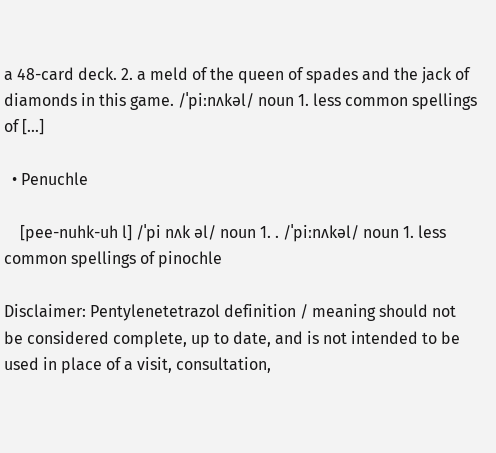a 48-card deck. 2. a meld of the queen of spades and the jack of diamonds in this game. /ˈpiːnʌkəl/ noun 1. less common spellings of […]

  • Penuchle

    [pee-nuhk-uh l] /ˈpi nʌk əl/ noun 1. . /ˈpiːnʌkəl/ noun 1. less common spellings of pinochle

Disclaimer: Pentylenetetrazol definition / meaning should not be considered complete, up to date, and is not intended to be used in place of a visit, consultation,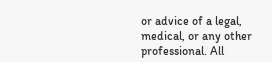or advice of a legal, medical, or any other professional. All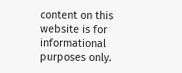content on this website is for informational purposes only.